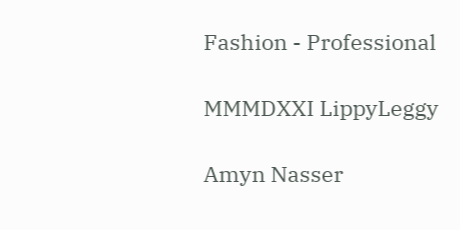Fashion - Professional

MMMDXXI LippyLeggy

Amyn Nasser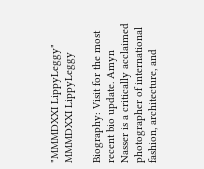"MMMDXXI LippyLeggy"
MMMDXXI LippyLeggy

Biography: Visit for the most recent bio update. Amyn Nasser is a critically acclaimed photographer of international fashion, architecture, and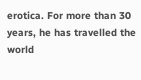erotica. For more than 30 years, he has travelled the world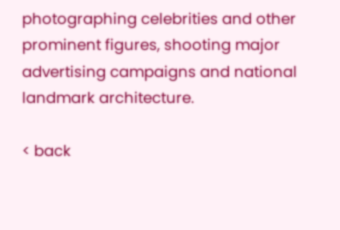photographing celebrities and other prominent figures, shooting major advertising campaigns and national landmark architecture.

< back